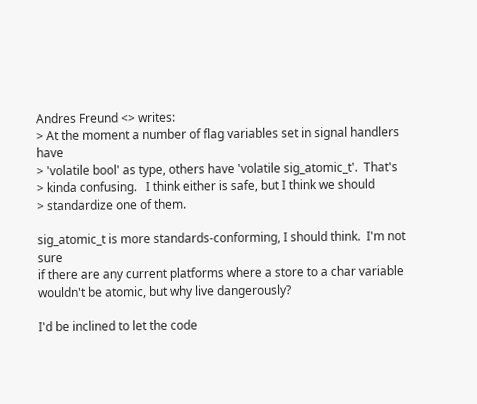Andres Freund <> writes:
> At the moment a number of flag variables set in signal handlers have
> 'volatile bool' as type, others have 'volatile sig_atomic_t'.  That's
> kinda confusing.   I think either is safe, but I think we should
> standardize one of them.

sig_atomic_t is more standards-conforming, I should think.  I'm not sure
if there are any current platforms where a store to a char variable
wouldn't be atomic, but why live dangerously?

I'd be inclined to let the code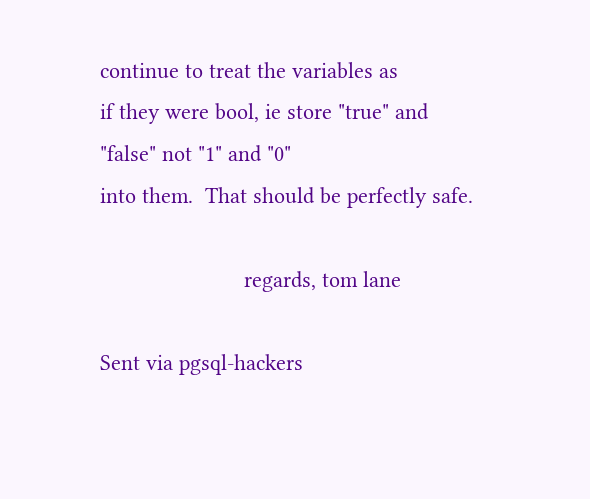continue to treat the variables as
if they were bool, ie store "true" and "false" not "1" and "0"
into them.  That should be perfectly safe.

                        regards, tom lane

Sent via pgsql-hackers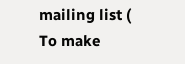mailing list (
To make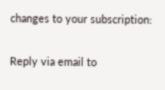changes to your subscription:

Reply via email to